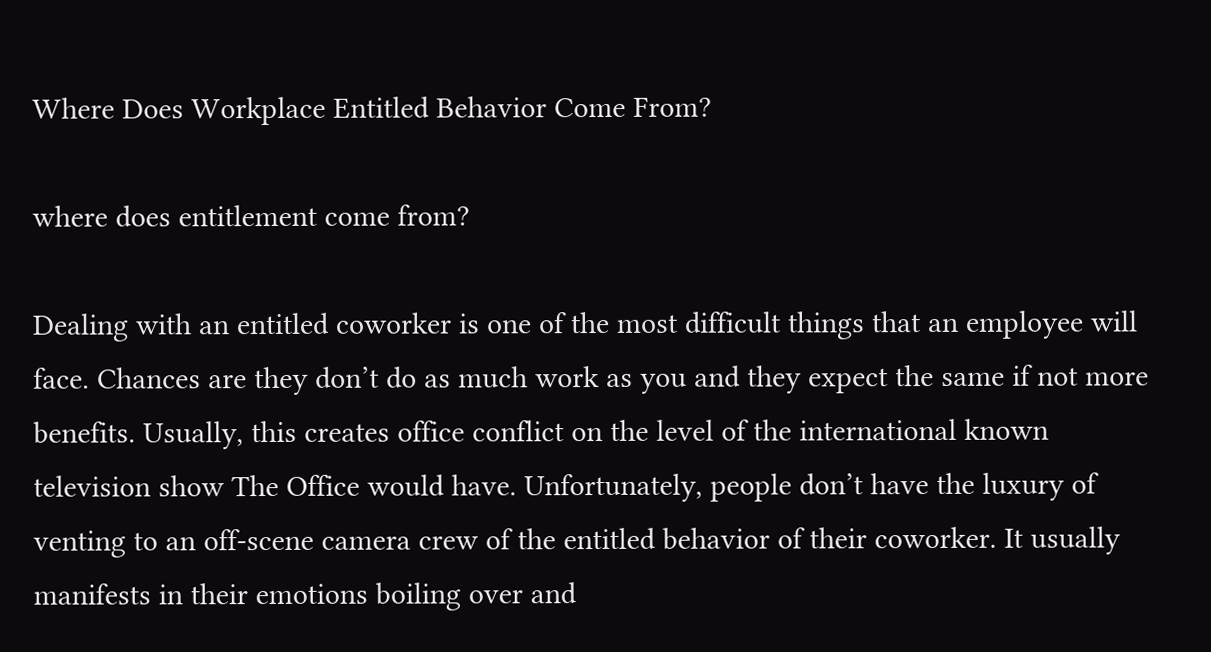Where Does Workplace Entitled Behavior Come From?

where does entitlement come from?

Dealing with an entitled coworker is one of the most difficult things that an employee will face. Chances are they don’t do as much work as you and they expect the same if not more benefits. Usually, this creates office conflict on the level of the international known television show The Office would have. Unfortunately, people don’t have the luxury of venting to an off-scene camera crew of the entitled behavior of their coworker. It usually manifests in their emotions boiling over and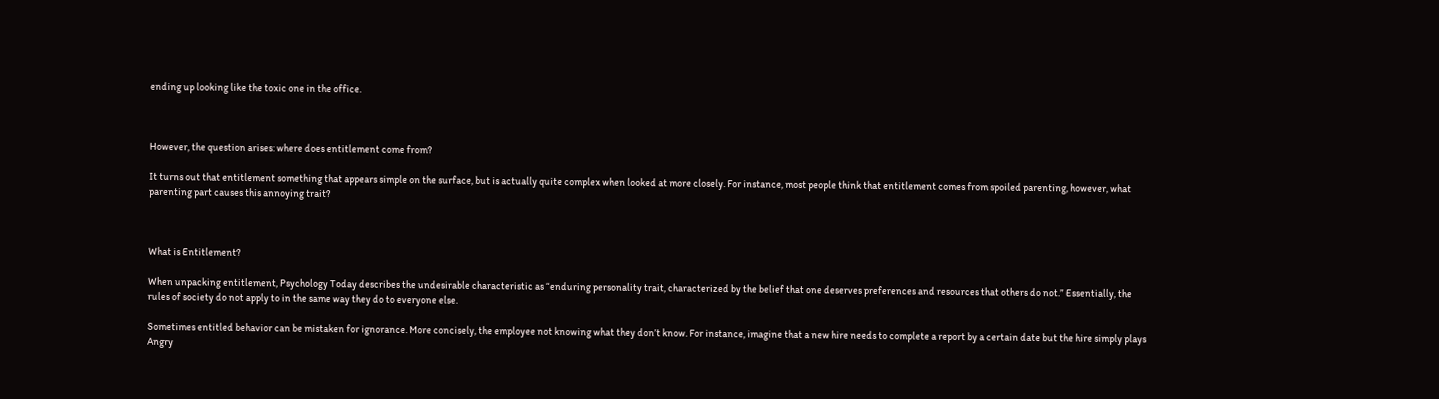ending up looking like the toxic one in the office.



However, the question arises: where does entitlement come from?

It turns out that entitlement something that appears simple on the surface, but is actually quite complex when looked at more closely. For instance, most people think that entitlement comes from spoiled parenting, however, what parenting part causes this annoying trait?



What is Entitlement?

When unpacking entitlement, Psychology Today describes the undesirable characteristic as “enduring personality trait, characterized by the belief that one deserves preferences and resources that others do not.” Essentially, the rules of society do not apply to in the same way they do to everyone else.

Sometimes entitled behavior can be mistaken for ignorance. More concisely, the employee not knowing what they don’t know. For instance, imagine that a new hire needs to complete a report by a certain date but the hire simply plays Angry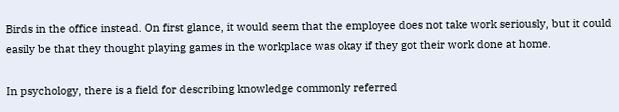Birds in the office instead. On first glance, it would seem that the employee does not take work seriously, but it could easily be that they thought playing games in the workplace was okay if they got their work done at home.

In psychology, there is a field for describing knowledge commonly referred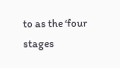to as the ‘four stages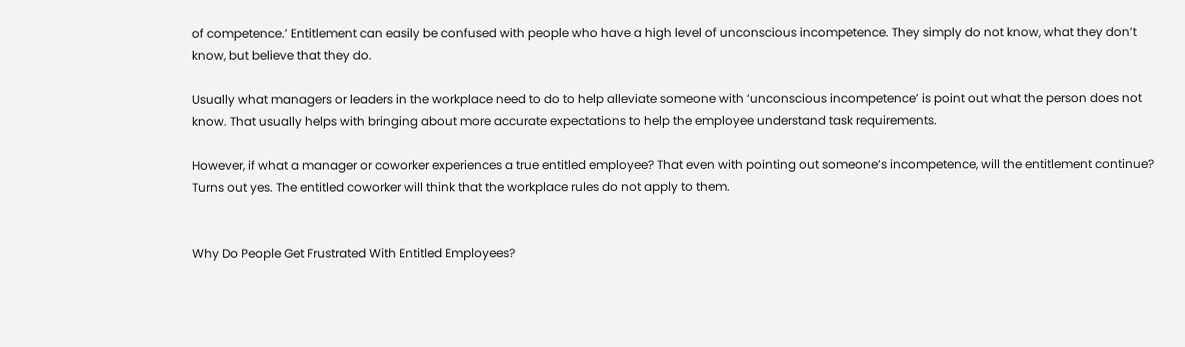of competence.’ Entitlement can easily be confused with people who have a high level of unconscious incompetence. They simply do not know, what they don’t know, but believe that they do.

Usually what managers or leaders in the workplace need to do to help alleviate someone with ‘unconscious incompetence’ is point out what the person does not know. That usually helps with bringing about more accurate expectations to help the employee understand task requirements.

However, if what a manager or coworker experiences a true entitled employee? That even with pointing out someone’s incompetence, will the entitlement continue? Turns out yes. The entitled coworker will think that the workplace rules do not apply to them.


Why Do People Get Frustrated With Entitled Employees?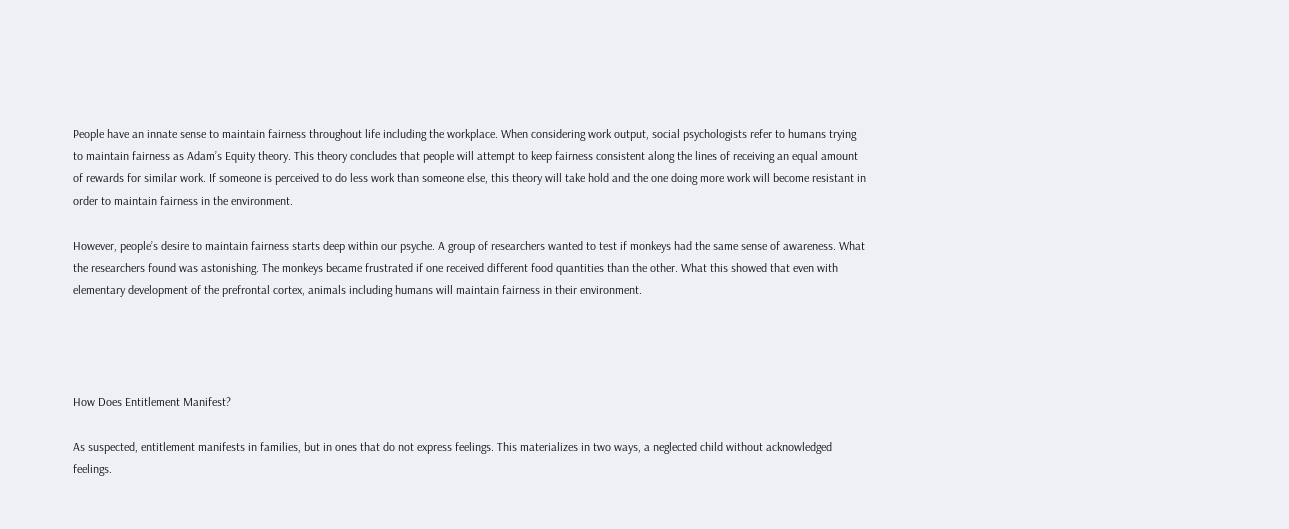People have an innate sense to maintain fairness throughout life including the workplace. When considering work output, social psychologists refer to humans trying to maintain fairness as Adam’s Equity theory. This theory concludes that people will attempt to keep fairness consistent along the lines of receiving an equal amount of rewards for similar work. If someone is perceived to do less work than someone else, this theory will take hold and the one doing more work will become resistant in order to maintain fairness in the environment.

However, people’s desire to maintain fairness starts deep within our psyche. A group of researchers wanted to test if monkeys had the same sense of awareness. What the researchers found was astonishing. The monkeys became frustrated if one received different food quantities than the other. What this showed that even with elementary development of the prefrontal cortex, animals including humans will maintain fairness in their environment.




How Does Entitlement Manifest?

As suspected, entitlement manifests in families, but in ones that do not express feelings. This materializes in two ways, a neglected child without acknowledged feelings.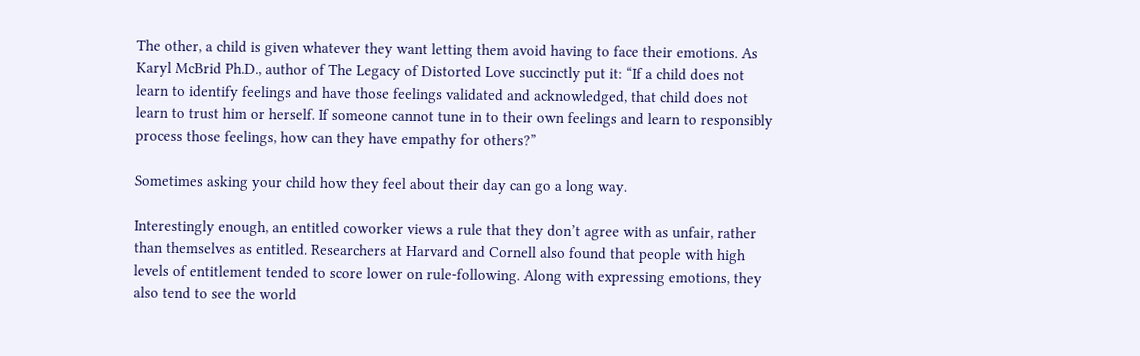The other, a child is given whatever they want letting them avoid having to face their emotions. As Karyl McBrid Ph.D., author of The Legacy of Distorted Love succinctly put it: “If a child does not learn to identify feelings and have those feelings validated and acknowledged, that child does not learn to trust him or herself. If someone cannot tune in to their own feelings and learn to responsibly process those feelings, how can they have empathy for others?”

Sometimes asking your child how they feel about their day can go a long way.

Interestingly enough, an entitled coworker views a rule that they don’t agree with as unfair, rather than themselves as entitled. Researchers at Harvard and Cornell also found that people with high levels of entitlement tended to score lower on rule-following. Along with expressing emotions, they also tend to see the world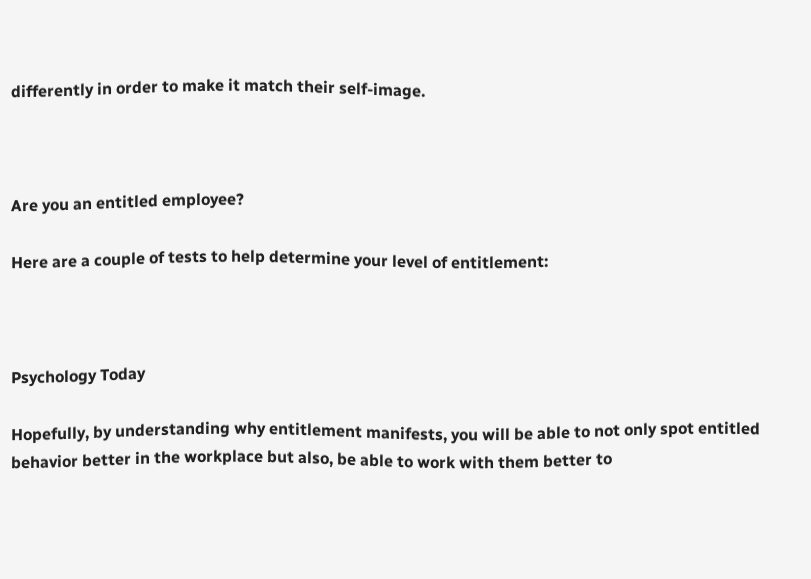differently in order to make it match their self-image.



Are you an entitled employee?

Here are a couple of tests to help determine your level of entitlement:



Psychology Today

Hopefully, by understanding why entitlement manifests, you will be able to not only spot entitled behavior better in the workplace but also, be able to work with them better to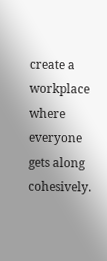create a workplace where everyone gets along cohesively.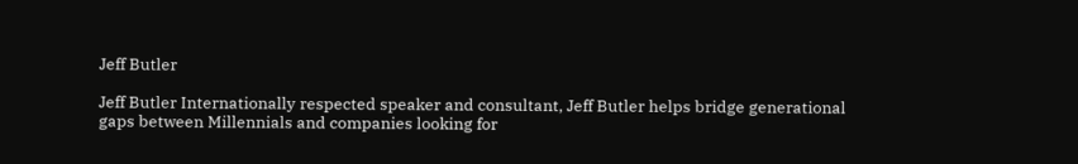Jeff Butler

Jeff Butler Internationally respected speaker and consultant, Jeff Butler helps bridge generational gaps between Millennials and companies looking for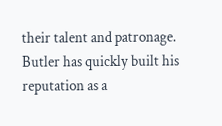their talent and patronage. Butler has quickly built his reputation as a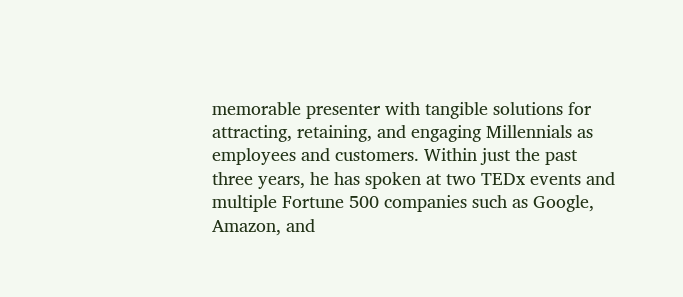memorable presenter with tangible solutions for attracting, retaining, and engaging Millennials as employees and customers. Within just the past three years, he has spoken at two TEDx events and multiple Fortune 500 companies such as Google, Amazon, and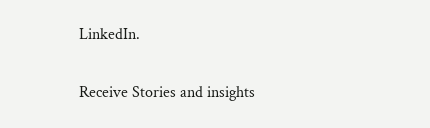LinkedIn.


Receive Stories and insights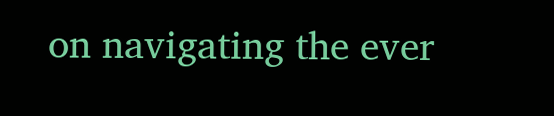on navigating the ever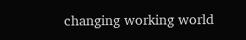changing working world